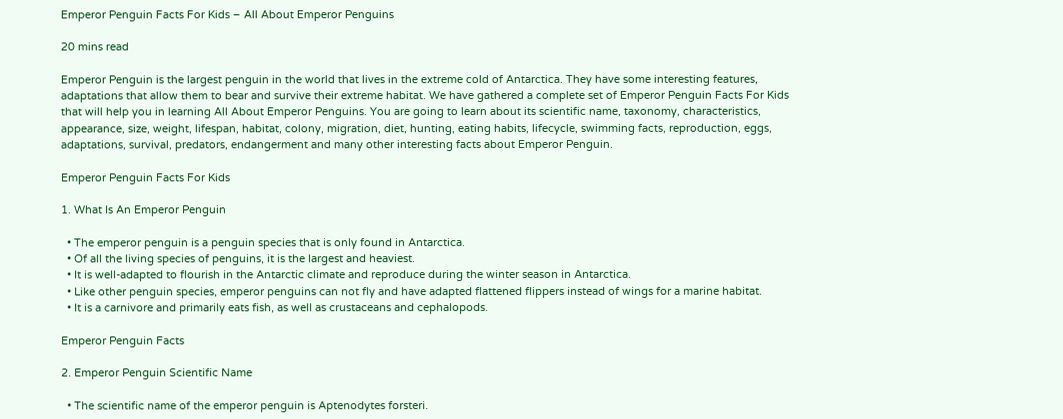Emperor Penguin Facts For Kids – All About Emperor Penguins

20 mins read

Emperor Penguin is the largest penguin in the world that lives in the extreme cold of Antarctica. They have some interesting features, adaptations that allow them to bear and survive their extreme habitat. We have gathered a complete set of Emperor Penguin Facts For Kids that will help you in learning All About Emperor Penguins. You are going to learn about its scientific name, taxonomy, characteristics, appearance, size, weight, lifespan, habitat, colony, migration, diet, hunting, eating habits, lifecycle, swimming facts, reproduction, eggs, adaptations, survival, predators, endangerment and many other interesting facts about Emperor Penguin.

Emperor Penguin Facts For Kids

1. What Is An Emperor Penguin

  • The emperor penguin is a penguin species that is only found in Antarctica.
  • Of all the living species of penguins, it is the largest and heaviest.
  • It is well-adapted to flourish in the Antarctic climate and reproduce during the winter season in Antarctica.
  • Like other penguin species, emperor penguins can not fly and have adapted flattened flippers instead of wings for a marine habitat.
  • It is a carnivore and primarily eats fish, as well as crustaceans and cephalopods.

Emperor Penguin Facts

2. Emperor Penguin Scientific Name

  • The scientific name of the emperor penguin is Aptenodytes forsteri.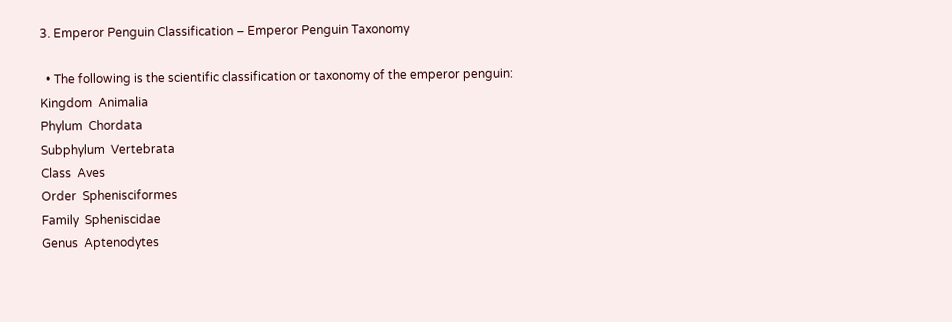3. Emperor Penguin Classification – Emperor Penguin Taxonomy

  • The following is the scientific classification or taxonomy of the emperor penguin:
Kingdom  Animalia
Phylum  Chordata
Subphylum  Vertebrata
Class  Aves
Order  Sphenisciformes
Family  Spheniscidae
Genus  Aptenodytes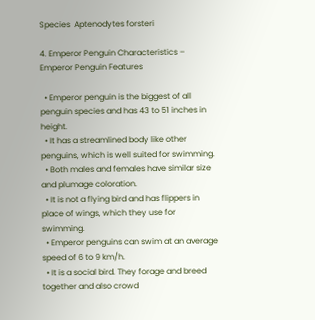Species  Aptenodytes forsteri

4. Emperor Penguin Characteristics – Emperor Penguin Features

  • Emperor penguin is the biggest of all penguin species and has 43 to 51 inches in height.
  • It has a streamlined body like other penguins, which is well suited for swimming.
  • Both males and females have similar size and plumage coloration.
  • It is not a flying bird and has flippers in place of wings, which they use for swimming.
  • Emperor penguins can swim at an average speed of 6 to 9 km/h.
  • It is a social bird. They forage and breed together and also crowd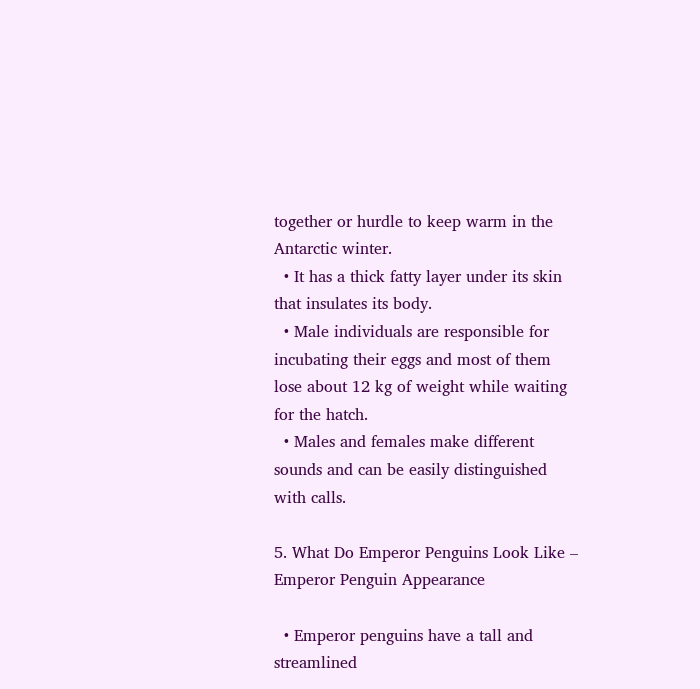together or hurdle to keep warm in the Antarctic winter.
  • It has a thick fatty layer under its skin that insulates its body.
  • Male individuals are responsible for incubating their eggs and most of them lose about 12 kg of weight while waiting for the hatch.
  • Males and females make different sounds and can be easily distinguished with calls.

5. What Do Emperor Penguins Look Like – Emperor Penguin Appearance

  • Emperor penguins have a tall and streamlined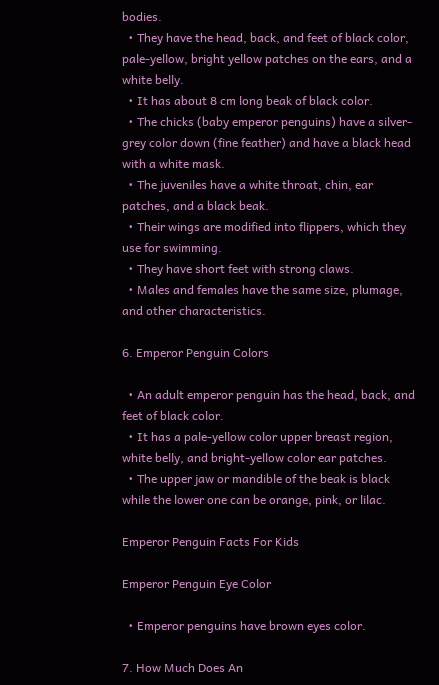bodies.
  • They have the head, back, and feet of black color, pale-yellow, bright yellow patches on the ears, and a white belly.
  • It has about 8 cm long beak of black color.
  • The chicks (baby emperor penguins) have a silver-grey color down (fine feather) and have a black head with a white mask.
  • The juveniles have a white throat, chin, ear patches, and a black beak.
  • Their wings are modified into flippers, which they use for swimming.
  • They have short feet with strong claws.
  • Males and females have the same size, plumage, and other characteristics.

6. Emperor Penguin Colors

  • An adult emperor penguin has the head, back, and feet of black color.
  • It has a pale-yellow color upper breast region, white belly, and bright-yellow color ear patches.
  • The upper jaw or mandible of the beak is black while the lower one can be orange, pink, or lilac.

Emperor Penguin Facts For Kids

Emperor Penguin Eye Color

  • Emperor penguins have brown eyes color.

7. How Much Does An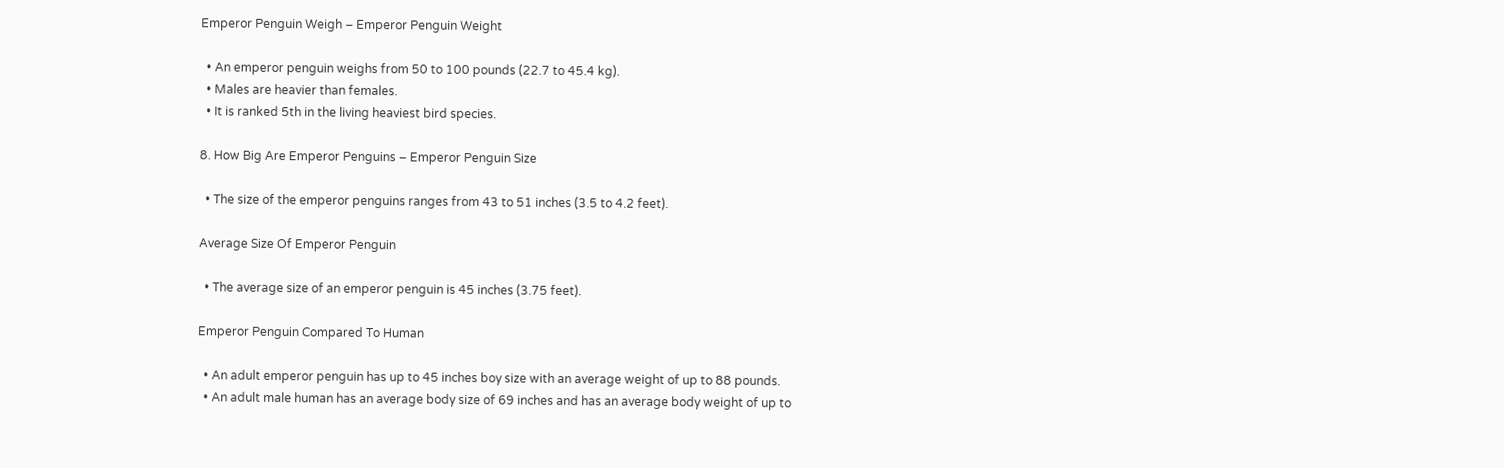Emperor Penguin Weigh – Emperor Penguin Weight

  • An emperor penguin weighs from 50 to 100 pounds (22.7 to 45.4 kg).
  • Males are heavier than females.
  • It is ranked 5th in the living heaviest bird species.

8. How Big Are Emperor Penguins – Emperor Penguin Size

  • The size of the emperor penguins ranges from 43 to 51 inches (3.5 to 4.2 feet).

Average Size Of Emperor Penguin

  • The average size of an emperor penguin is 45 inches (3.75 feet).

Emperor Penguin Compared To Human

  • An adult emperor penguin has up to 45 inches boy size with an average weight of up to 88 pounds.
  • An adult male human has an average body size of 69 inches and has an average body weight of up to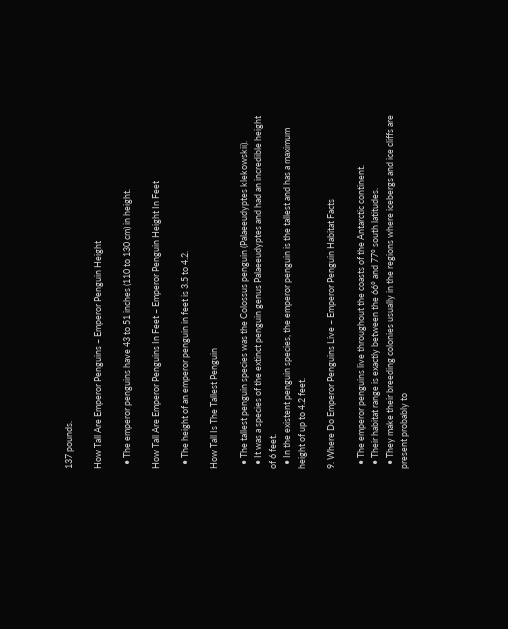137 pounds.

How Tall Are Emperor Penguins – Emperor Penguin Height

  • The emperor penguins have 43 to 51 inches (110 to 130 cm) in height.

How Tall Are Emperor Penguins In Feet – Emperor Penguin Height In Feet

  • The height of an emperor penguin in feet is 3.5 to 4.2.

How Tall Is The Tallest Penguin

  • The tallest penguin species was the Colossus penguin (Palaeeudyptes klekowskii).
  • It was a species of the extinct penguin genus Palaeeudyptes and had an incredible height of 6 feet.
  • In the existent penguin species, the emperor penguin is the tallest and has a maximum height of up to 4.2 feet.

9. Where Do Emperor Penguins Live – Emperor Penguin Habitat Facts

  • The emperor penguins live throughout the coasts of the Antarctic continent.
  • Their habitat range is exactly between the 66° and 77° south latitudes.
  • They make their breeding colonies usually in the regions where icebergs and ice cliffs are present probably to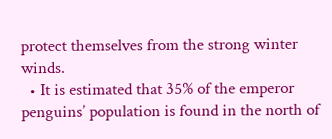protect themselves from the strong winter winds.
  • It is estimated that 35% of the emperor penguins’ population is found in the north of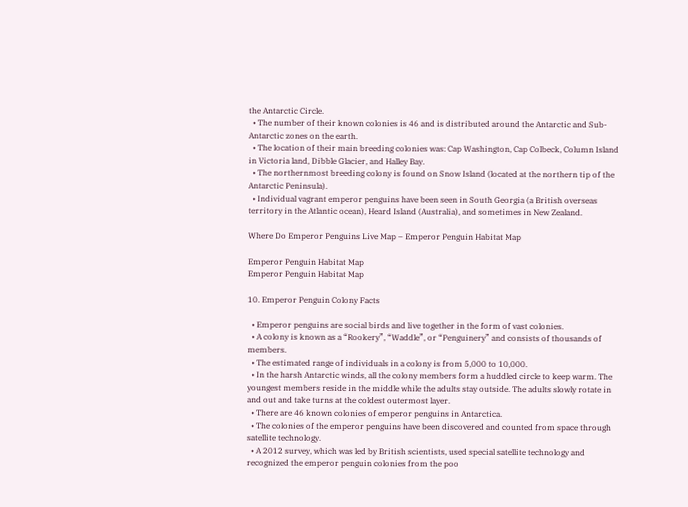the Antarctic Circle.
  • The number of their known colonies is 46 and is distributed around the Antarctic and Sub-Antarctic zones on the earth.
  • The location of their main breeding colonies was: Cap Washington, Cap Colbeck, Column Island in Victoria land, Dibble Glacier, and Halley Bay.
  • The northernmost breeding colony is found on Snow Island (located at the northern tip of the Antarctic Peninsula).
  • Individual vagrant emperor penguins have been seen in South Georgia (a British overseas territory in the Atlantic ocean), Heard Island (Australia), and sometimes in New Zealand.

Where Do Emperor Penguins Live Map – Emperor Penguin Habitat Map

Emperor Penguin Habitat Map
Emperor Penguin Habitat Map

10. Emperor Penguin Colony Facts

  • Emperor penguins are social birds and live together in the form of vast colonies.
  • A colony is known as a “Rookery”, “Waddle”, or “Penguinery” and consists of thousands of members.
  • The estimated range of individuals in a colony is from 5,000 to 10,000.
  • In the harsh Antarctic winds, all the colony members form a huddled circle to keep warm. The youngest members reside in the middle while the adults stay outside. The adults slowly rotate in and out and take turns at the coldest outermost layer.
  • There are 46 known colonies of emperor penguins in Antarctica.
  • The colonies of the emperor penguins have been discovered and counted from space through satellite technology.
  • A 2012 survey, which was led by British scientists, used special satellite technology and recognized the emperor penguin colonies from the poo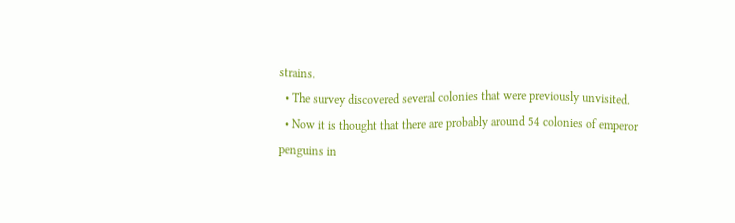strains.
  • The survey discovered several colonies that were previously unvisited.
  • Now it is thought that there are probably around 54 colonies of emperor penguins in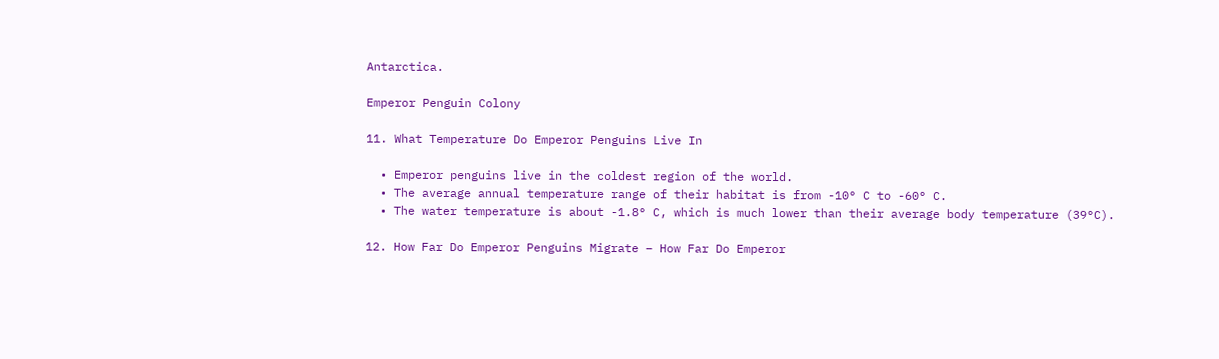Antarctica.

Emperor Penguin Colony

11. What Temperature Do Emperor Penguins Live In

  • Emperor penguins live in the coldest region of the world.
  • The average annual temperature range of their habitat is from -10° C to -60° C.
  • The water temperature is about -1.8° C, which is much lower than their average body temperature (39°C).

12. How Far Do Emperor Penguins Migrate – How Far Do Emperor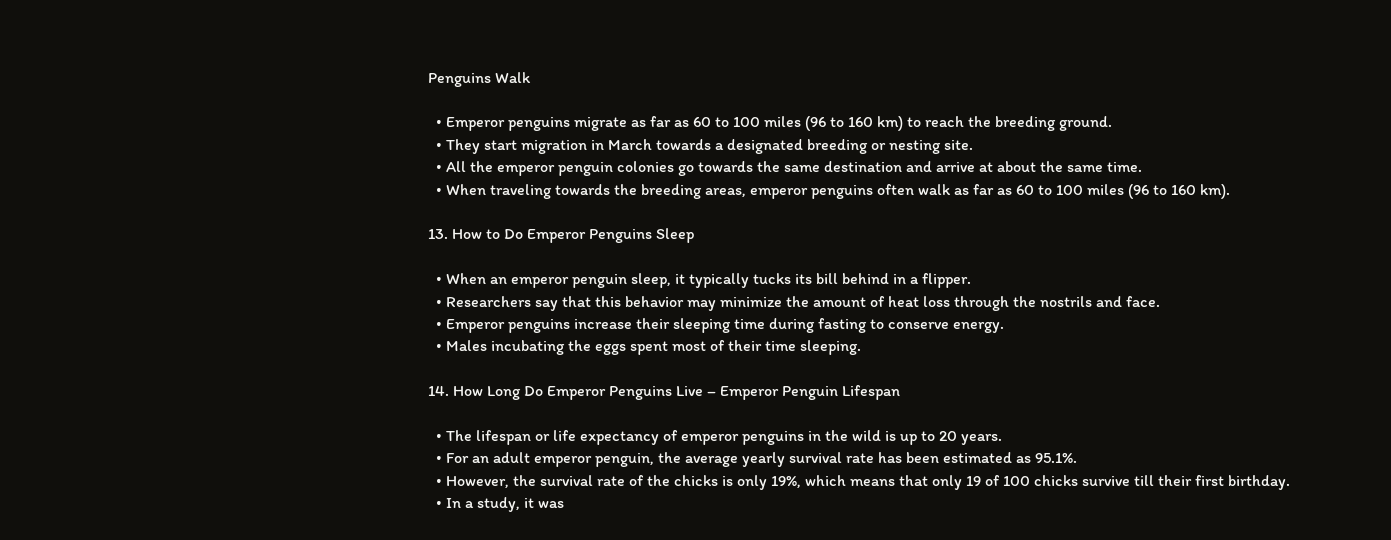Penguins Walk

  • Emperor penguins migrate as far as 60 to 100 miles (96 to 160 km) to reach the breeding ground.
  • They start migration in March towards a designated breeding or nesting site.
  • All the emperor penguin colonies go towards the same destination and arrive at about the same time.
  • When traveling towards the breeding areas, emperor penguins often walk as far as 60 to 100 miles (96 to 160 km).

13. How to Do Emperor Penguins Sleep

  • When an emperor penguin sleep, it typically tucks its bill behind in a flipper.
  • Researchers say that this behavior may minimize the amount of heat loss through the nostrils and face.
  • Emperor penguins increase their sleeping time during fasting to conserve energy.
  • Males incubating the eggs spent most of their time sleeping.

14. How Long Do Emperor Penguins Live – Emperor Penguin Lifespan

  • The lifespan or life expectancy of emperor penguins in the wild is up to 20 years.
  • For an adult emperor penguin, the average yearly survival rate has been estimated as 95.1%.
  • However, the survival rate of the chicks is only 19%, which means that only 19 of 100 chicks survive till their first birthday.
  • In a study, it was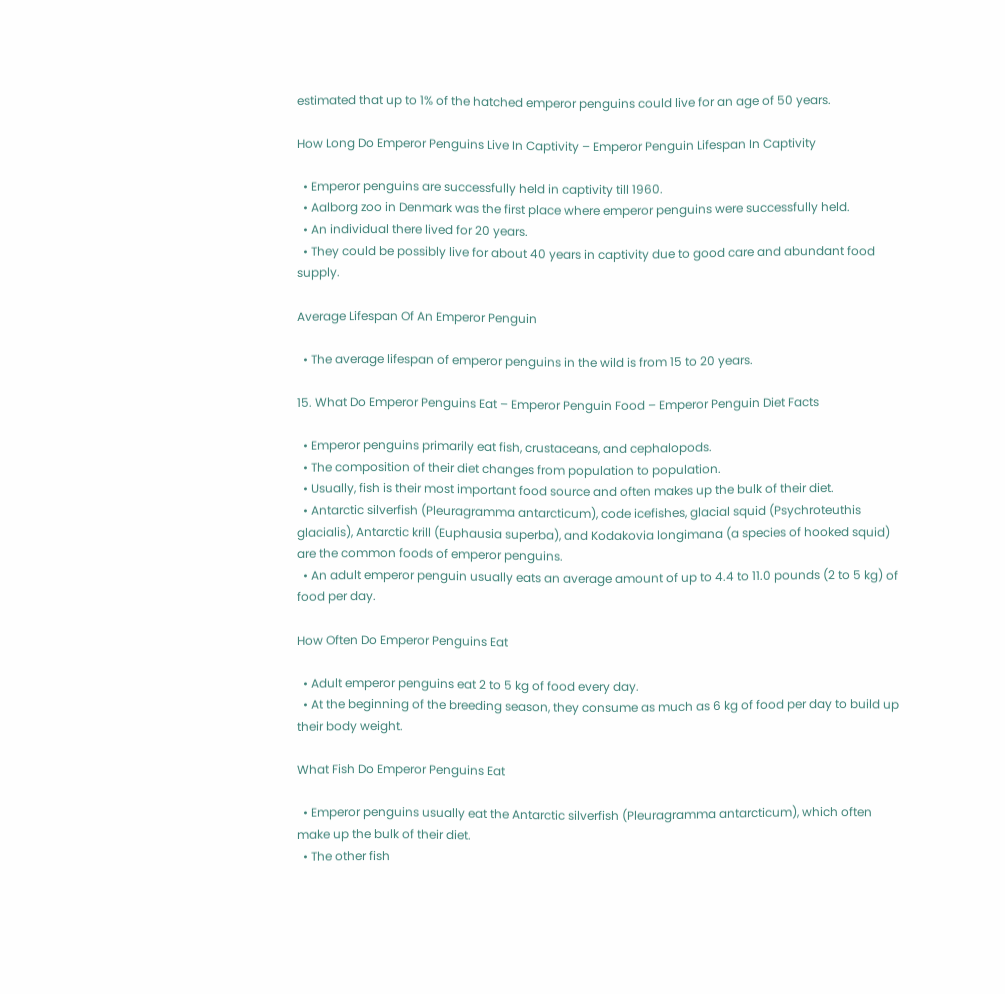estimated that up to 1% of the hatched emperor penguins could live for an age of 50 years.

How Long Do Emperor Penguins Live In Captivity – Emperor Penguin Lifespan In Captivity

  • Emperor penguins are successfully held in captivity till 1960.
  • Aalborg zoo in Denmark was the first place where emperor penguins were successfully held.
  • An individual there lived for 20 years.
  • They could be possibly live for about 40 years in captivity due to good care and abundant food supply.

Average Lifespan Of An Emperor Penguin

  • The average lifespan of emperor penguins in the wild is from 15 to 20 years.

15. What Do Emperor Penguins Eat – Emperor Penguin Food – Emperor Penguin Diet Facts

  • Emperor penguins primarily eat fish, crustaceans, and cephalopods.
  • The composition of their diet changes from population to population.
  • Usually, fish is their most important food source and often makes up the bulk of their diet.
  • Antarctic silverfish (Pleuragramma antarcticum), code icefishes, glacial squid (Psychroteuthis glacialis), Antarctic krill (Euphausia superba), and Kodakovia longimana (a species of hooked squid) are the common foods of emperor penguins.
  • An adult emperor penguin usually eats an average amount of up to 4.4 to 11.0 pounds (2 to 5 kg) of food per day.

How Often Do Emperor Penguins Eat

  • Adult emperor penguins eat 2 to 5 kg of food every day.
  • At the beginning of the breeding season, they consume as much as 6 kg of food per day to build up their body weight.

What Fish Do Emperor Penguins Eat

  • Emperor penguins usually eat the Antarctic silverfish (Pleuragramma antarcticum), which often make up the bulk of their diet.
  • The other fish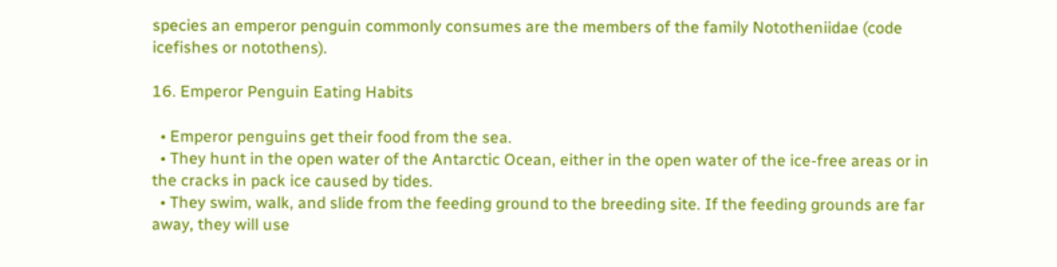species an emperor penguin commonly consumes are the members of the family Nototheniidae (code icefishes or notothens).

16. Emperor Penguin Eating Habits

  • Emperor penguins get their food from the sea.
  • They hunt in the open water of the Antarctic Ocean, either in the open water of the ice-free areas or in the cracks in pack ice caused by tides.
  • They swim, walk, and slide from the feeding ground to the breeding site. If the feeding grounds are far away, they will use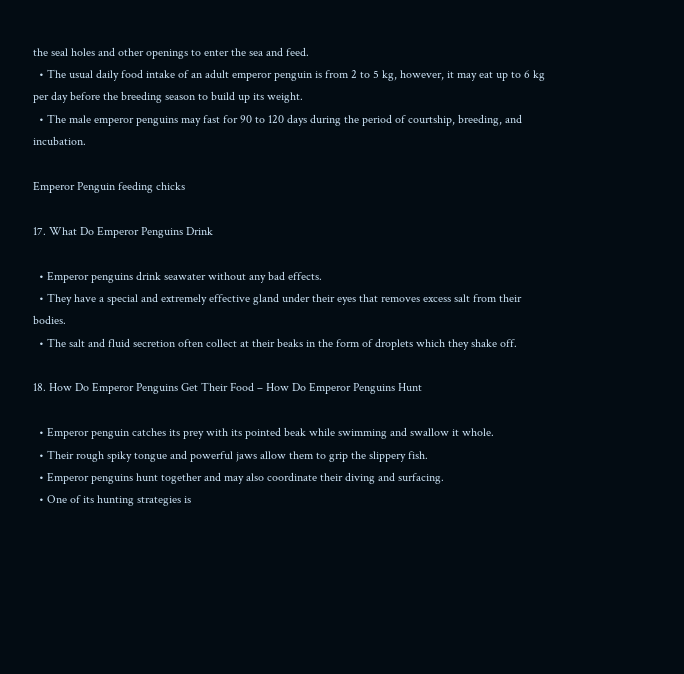the seal holes and other openings to enter the sea and feed.
  • The usual daily food intake of an adult emperor penguin is from 2 to 5 kg, however, it may eat up to 6 kg per day before the breeding season to build up its weight.
  • The male emperor penguins may fast for 90 to 120 days during the period of courtship, breeding, and incubation.

Emperor Penguin feeding chicks

17. What Do Emperor Penguins Drink

  • Emperor penguins drink seawater without any bad effects.
  • They have a special and extremely effective gland under their eyes that removes excess salt from their bodies.
  • The salt and fluid secretion often collect at their beaks in the form of droplets which they shake off.

18. How Do Emperor Penguins Get Their Food – How Do Emperor Penguins Hunt

  • Emperor penguin catches its prey with its pointed beak while swimming and swallow it whole.
  • Their rough spiky tongue and powerful jaws allow them to grip the slippery fish.
  • Emperor penguins hunt together and may also coordinate their diving and surfacing.
  • One of its hunting strategies is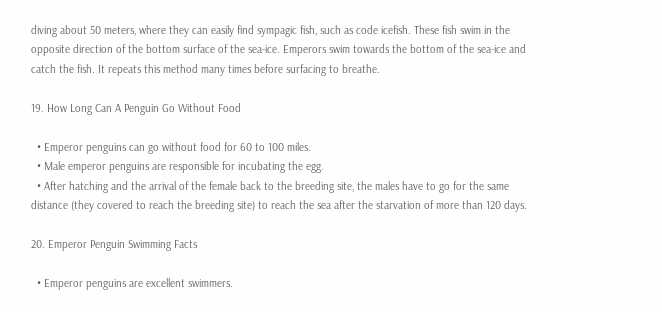diving about 50 meters, where they can easily find sympagic fish, such as code icefish. These fish swim in the opposite direction of the bottom surface of the sea-ice. Emperors swim towards the bottom of the sea-ice and catch the fish. It repeats this method many times before surfacing to breathe.

19. How Long Can A Penguin Go Without Food

  • Emperor penguins can go without food for 60 to 100 miles.
  • Male emperor penguins are responsible for incubating the egg.
  • After hatching and the arrival of the female back to the breeding site, the males have to go for the same distance (they covered to reach the breeding site) to reach the sea after the starvation of more than 120 days.

20. Emperor Penguin Swimming Facts

  • Emperor penguins are excellent swimmers.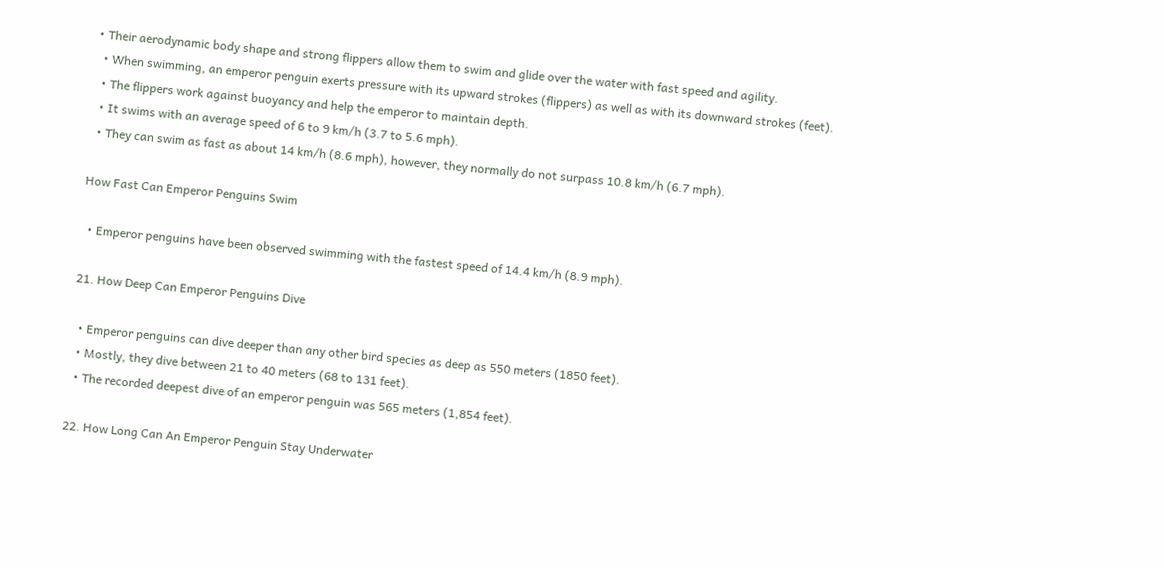• Their aerodynamic body shape and strong flippers allow them to swim and glide over the water with fast speed and agility.
  • When swimming, an emperor penguin exerts pressure with its upward strokes (flippers) as well as with its downward strokes (feet).
  • The flippers work against buoyancy and help the emperor to maintain depth.
  • It swims with an average speed of 6 to 9 km/h (3.7 to 5.6 mph).
  • They can swim as fast as about 14 km/h (8.6 mph), however, they normally do not surpass 10.8 km/h (6.7 mph).

How Fast Can Emperor Penguins Swim

  • Emperor penguins have been observed swimming with the fastest speed of 14.4 km/h (8.9 mph).

21. How Deep Can Emperor Penguins Dive

  • Emperor penguins can dive deeper than any other bird species as deep as 550 meters (1850 feet).
  • Mostly, they dive between 21 to 40 meters (68 to 131 feet).
  • The recorded deepest dive of an emperor penguin was 565 meters (1,854 feet).

22. How Long Can An Emperor Penguin Stay Underwater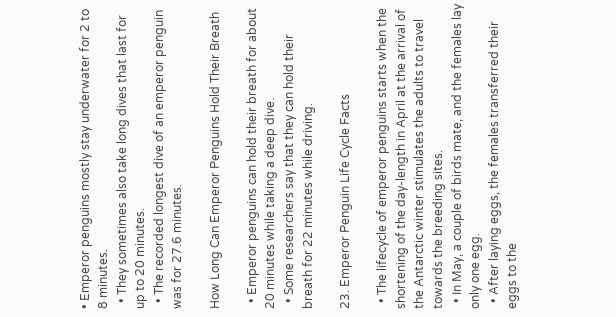• Emperor penguins mostly stay underwater for 2 to 8 minutes.
  • They sometimes also take long dives that last for up to 20 minutes.
  • The recorded longest dive of an emperor penguin was for 27.6 minutes.

How Long Can Emperor Penguins Hold Their Breath

  • Emperor penguins can hold their breath for about 20 minutes while taking a deep dive.
  • Some researchers say that they can hold their breath for 22 minutes while driving.

23. Emperor Penguin Life Cycle Facts

  • The lifecycle of emperor penguins starts when the shortening of the day-length in April at the arrival of the Antarctic winter stimulates the adults to travel towards the breeding sites.
  • In May, a couple of birds mate, and the females lay only one egg.
  • After laying eggs, the females transferred their eggs to the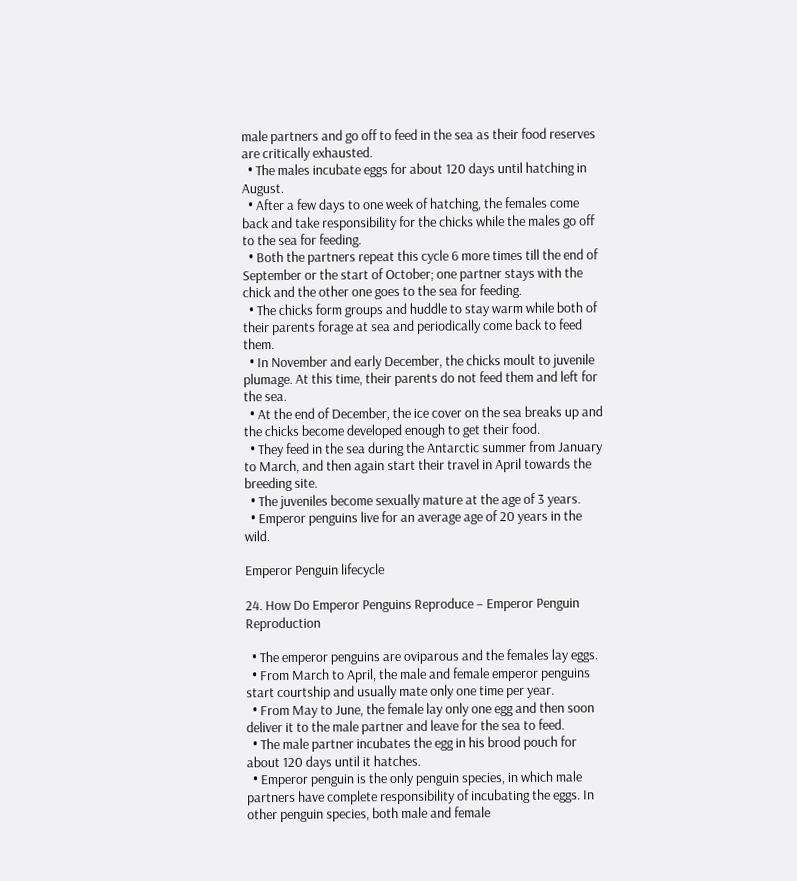male partners and go off to feed in the sea as their food reserves are critically exhausted.
  • The males incubate eggs for about 120 days until hatching in August.
  • After a few days to one week of hatching, the females come back and take responsibility for the chicks while the males go off to the sea for feeding.
  • Both the partners repeat this cycle 6 more times till the end of September or the start of October; one partner stays with the chick and the other one goes to the sea for feeding.
  • The chicks form groups and huddle to stay warm while both of their parents forage at sea and periodically come back to feed them.
  • In November and early December, the chicks moult to juvenile plumage. At this time, their parents do not feed them and left for the sea.
  • At the end of December, the ice cover on the sea breaks up and the chicks become developed enough to get their food.
  • They feed in the sea during the Antarctic summer from January to March, and then again start their travel in April towards the breeding site.
  • The juveniles become sexually mature at the age of 3 years.
  • Emperor penguins live for an average age of 20 years in the wild.

Emperor Penguin lifecycle

24. How Do Emperor Penguins Reproduce – Emperor Penguin Reproduction

  • The emperor penguins are oviparous and the females lay eggs.
  • From March to April, the male and female emperor penguins start courtship and usually mate only one time per year.
  • From May to June, the female lay only one egg and then soon deliver it to the male partner and leave for the sea to feed.
  • The male partner incubates the egg in his brood pouch for about 120 days until it hatches.
  • Emperor penguin is the only penguin species, in which male partners have complete responsibility of incubating the eggs. In other penguin species, both male and female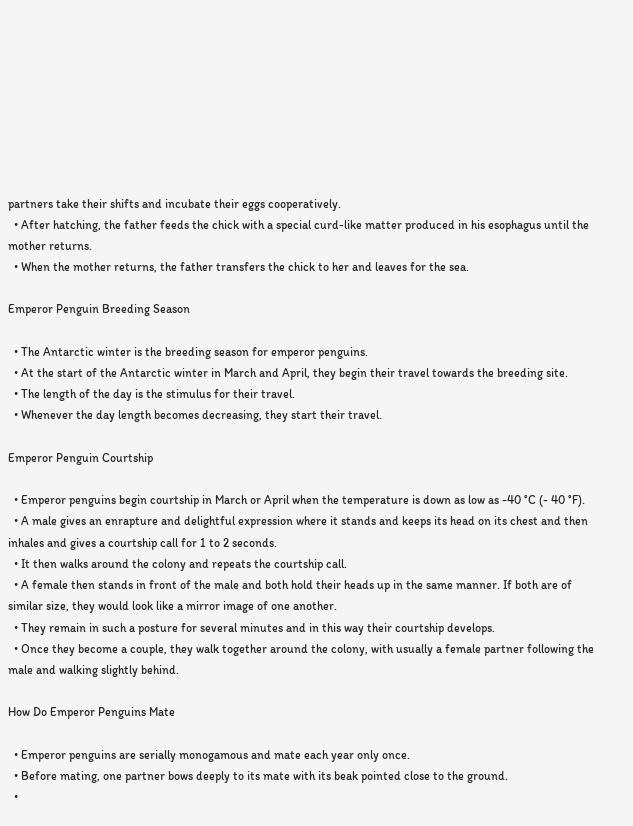partners take their shifts and incubate their eggs cooperatively.
  • After hatching, the father feeds the chick with a special curd-like matter produced in his esophagus until the mother returns.
  • When the mother returns, the father transfers the chick to her and leaves for the sea.

Emperor Penguin Breeding Season

  • The Antarctic winter is the breeding season for emperor penguins.
  • At the start of the Antarctic winter in March and April, they begin their travel towards the breeding site.
  • The length of the day is the stimulus for their travel.
  • Whenever the day length becomes decreasing, they start their travel.

Emperor Penguin Courtship

  • Emperor penguins begin courtship in March or April when the temperature is down as low as -40 °C (- 40 °F).
  • A male gives an enrapture and delightful expression where it stands and keeps its head on its chest and then inhales and gives a courtship call for 1 to 2 seconds.
  • It then walks around the colony and repeats the courtship call.
  • A female then stands in front of the male and both hold their heads up in the same manner. If both are of similar size, they would look like a mirror image of one another.
  • They remain in such a posture for several minutes and in this way their courtship develops.
  • Once they become a couple, they walk together around the colony, with usually a female partner following the male and walking slightly behind.

How Do Emperor Penguins Mate

  • Emperor penguins are serially monogamous and mate each year only once.
  • Before mating, one partner bows deeply to its mate with its beak pointed close to the ground.
  •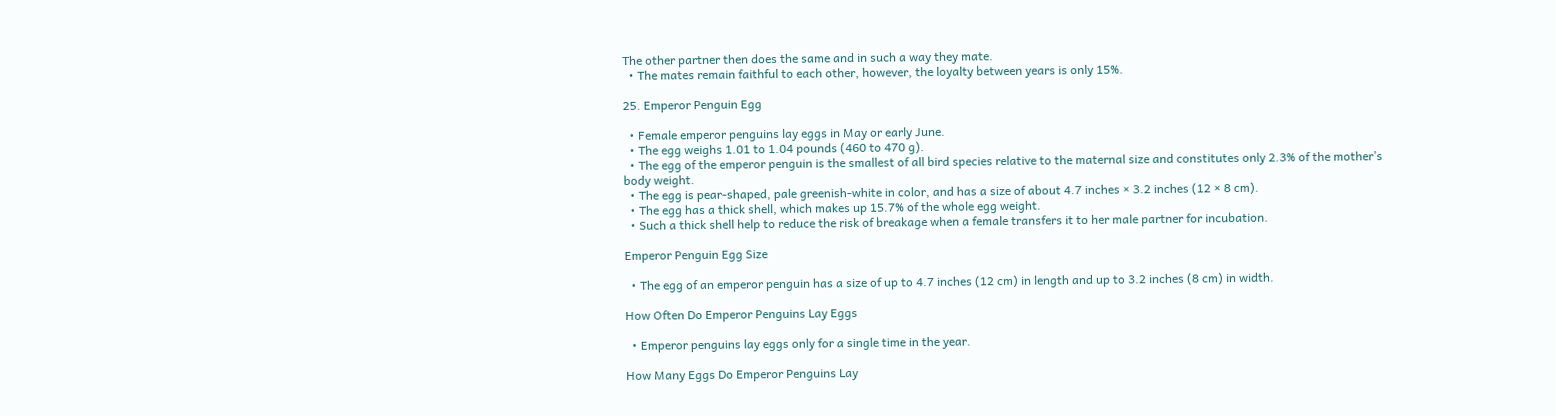The other partner then does the same and in such a way they mate.
  • The mates remain faithful to each other, however, the loyalty between years is only 15%.

25. Emperor Penguin Egg

  • Female emperor penguins lay eggs in May or early June.
  • The egg weighs 1.01 to 1.04 pounds (460 to 470 g).
  • The egg of the emperor penguin is the smallest of all bird species relative to the maternal size and constitutes only 2.3% of the mother’s body weight.
  • The egg is pear-shaped, pale greenish-white in color, and has a size of about 4.7 inches × 3.2 inches (12 × 8 cm).
  • The egg has a thick shell, which makes up 15.7% of the whole egg weight.
  • Such a thick shell help to reduce the risk of breakage when a female transfers it to her male partner for incubation.

Emperor Penguin Egg Size

  • The egg of an emperor penguin has a size of up to 4.7 inches (12 cm) in length and up to 3.2 inches (8 cm) in width.

How Often Do Emperor Penguins Lay Eggs

  • Emperor penguins lay eggs only for a single time in the year.

How Many Eggs Do Emperor Penguins Lay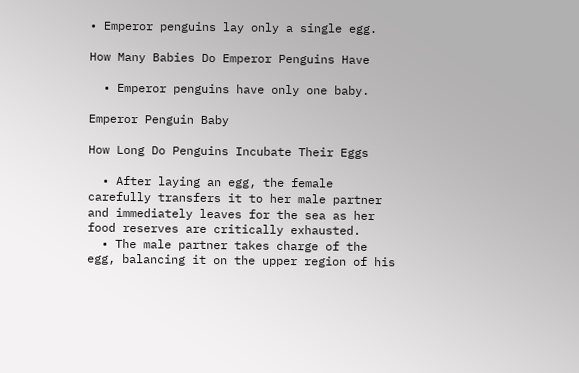• Emperor penguins lay only a single egg.

How Many Babies Do Emperor Penguins Have

  • Emperor penguins have only one baby.

Emperor Penguin Baby

How Long Do Penguins Incubate Their Eggs

  • After laying an egg, the female carefully transfers it to her male partner and immediately leaves for the sea as her food reserves are critically exhausted.
  • The male partner takes charge of the egg, balancing it on the upper region of his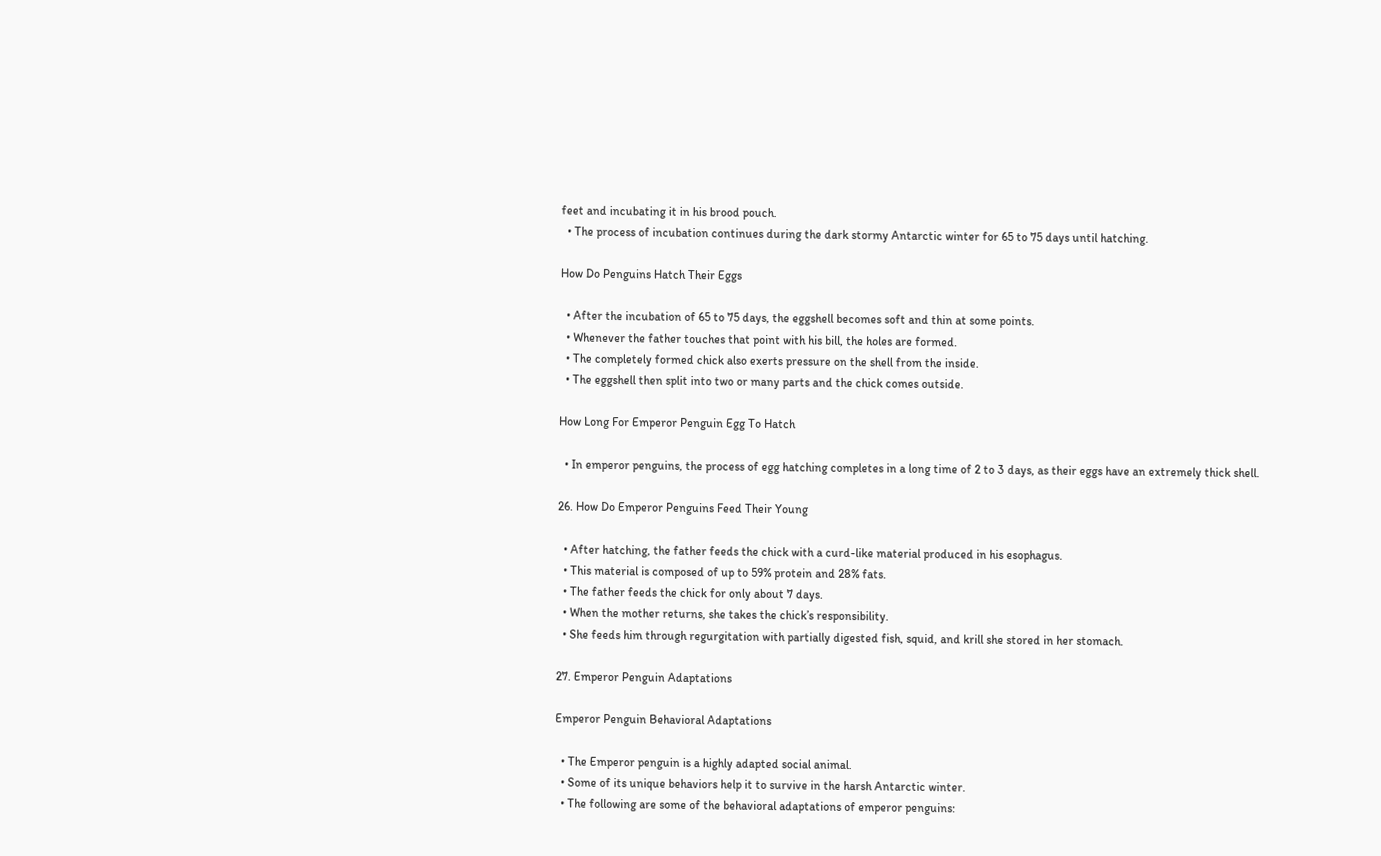feet and incubating it in his brood pouch.
  • The process of incubation continues during the dark stormy Antarctic winter for 65 to 75 days until hatching.

How Do Penguins Hatch Their Eggs

  • After the incubation of 65 to 75 days, the eggshell becomes soft and thin at some points.
  • Whenever the father touches that point with his bill, the holes are formed.
  • The completely formed chick also exerts pressure on the shell from the inside.
  • The eggshell then split into two or many parts and the chick comes outside.

How Long For Emperor Penguin Egg To Hatch

  • In emperor penguins, the process of egg hatching completes in a long time of 2 to 3 days, as their eggs have an extremely thick shell.

26. How Do Emperor Penguins Feed Their Young

  • After hatching, the father feeds the chick with a curd-like material produced in his esophagus.
  • This material is composed of up to 59% protein and 28% fats.
  • The father feeds the chick for only about 7 days.
  • When the mother returns, she takes the chick’s responsibility.
  • She feeds him through regurgitation with partially digested fish, squid, and krill she stored in her stomach.

27. Emperor Penguin Adaptations

Emperor Penguin Behavioral Adaptations

  • The Emperor penguin is a highly adapted social animal.
  • Some of its unique behaviors help it to survive in the harsh Antarctic winter.
  • The following are some of the behavioral adaptations of emperor penguins: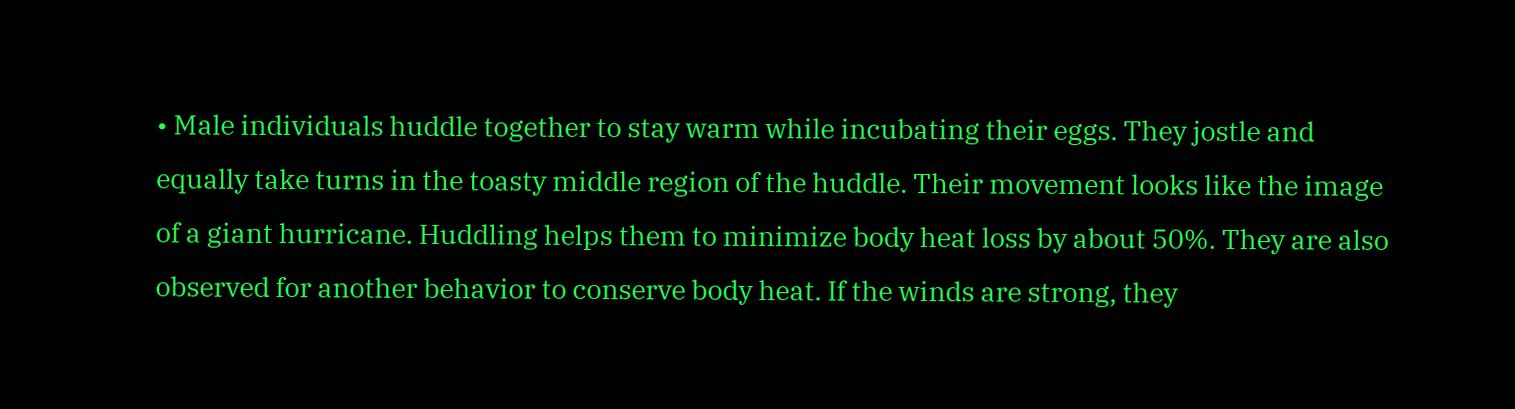• Male individuals huddle together to stay warm while incubating their eggs. They jostle and equally take turns in the toasty middle region of the huddle. Their movement looks like the image of a giant hurricane. Huddling helps them to minimize body heat loss by about 50%. They are also observed for another behavior to conserve body heat. If the winds are strong, they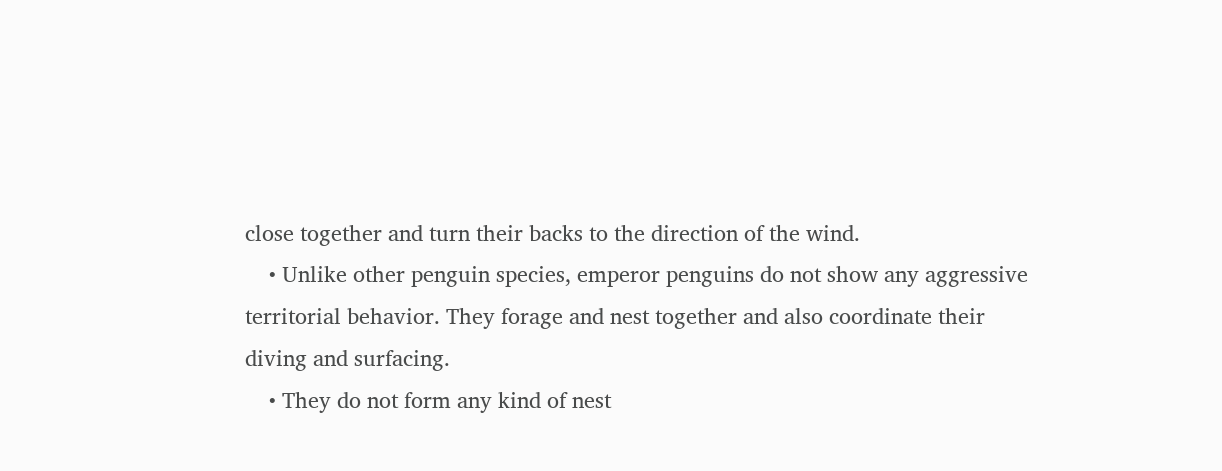close together and turn their backs to the direction of the wind.
    • Unlike other penguin species, emperor penguins do not show any aggressive territorial behavior. They forage and nest together and also coordinate their diving and surfacing.
    • They do not form any kind of nest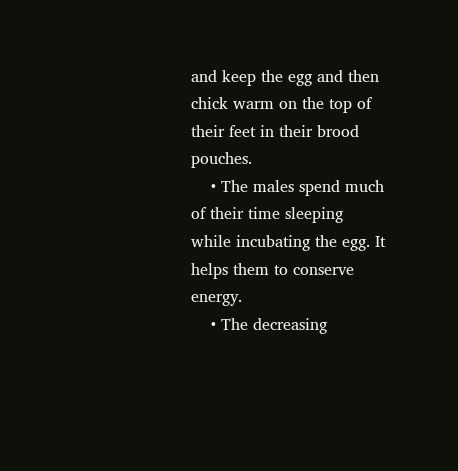and keep the egg and then chick warm on the top of their feet in their brood pouches.
    • The males spend much of their time sleeping while incubating the egg. It helps them to conserve energy.
    • The decreasing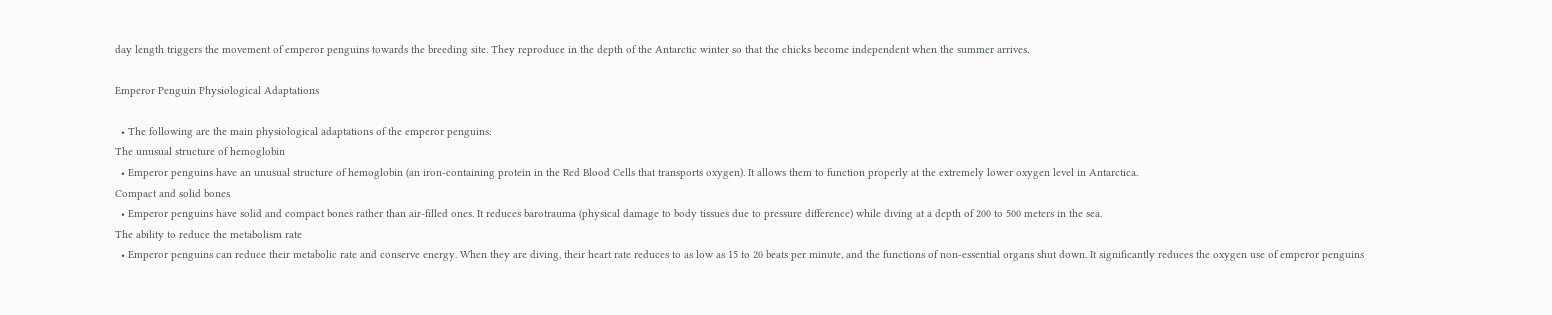day length triggers the movement of emperor penguins towards the breeding site. They reproduce in the depth of the Antarctic winter so that the chicks become independent when the summer arrives.

Emperor Penguin Physiological Adaptations

  • The following are the main physiological adaptations of the emperor penguins:
The unusual structure of hemoglobin
  • Emperor penguins have an unusual structure of hemoglobin (an iron-containing protein in the Red Blood Cells that transports oxygen). It allows them to function properly at the extremely lower oxygen level in Antarctica.
Compact and solid bones
  • Emperor penguins have solid and compact bones rather than air-filled ones. It reduces barotrauma (physical damage to body tissues due to pressure difference) while diving at a depth of 200 to 500 meters in the sea.
The ability to reduce the metabolism rate
  • Emperor penguins can reduce their metabolic rate and conserve energy. When they are diving, their heart rate reduces to as low as 15 to 20 beats per minute, and the functions of non-essential organs shut down. It significantly reduces the oxygen use of emperor penguins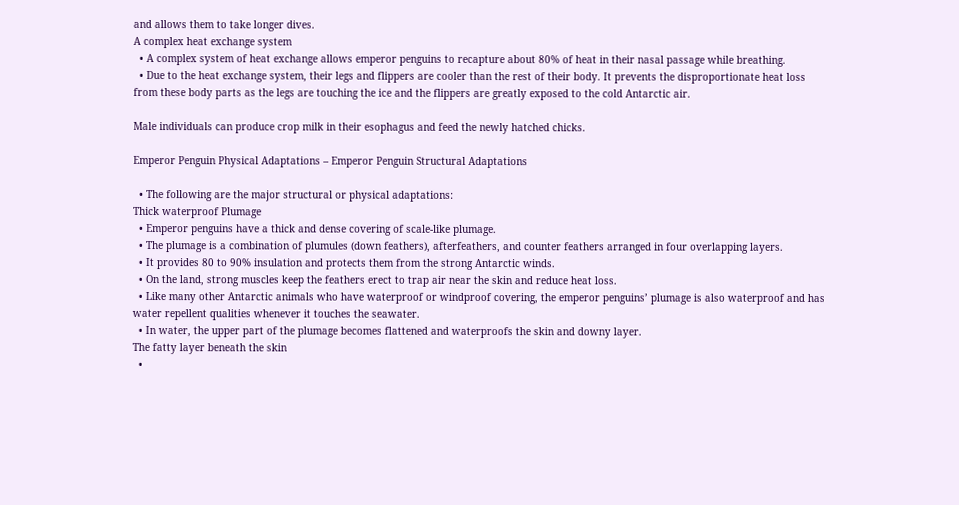and allows them to take longer dives.
A complex heat exchange system
  • A complex system of heat exchange allows emperor penguins to recapture about 80% of heat in their nasal passage while breathing.
  • Due to the heat exchange system, their legs and flippers are cooler than the rest of their body. It prevents the disproportionate heat loss from these body parts as the legs are touching the ice and the flippers are greatly exposed to the cold Antarctic air.

Male individuals can produce crop milk in their esophagus and feed the newly hatched chicks.

Emperor Penguin Physical Adaptations – Emperor Penguin Structural Adaptations

  • The following are the major structural or physical adaptations:
Thick waterproof Plumage
  • Emperor penguins have a thick and dense covering of scale-like plumage.
  • The plumage is a combination of plumules (down feathers), afterfeathers, and counter feathers arranged in four overlapping layers.
  • It provides 80 to 90% insulation and protects them from the strong Antarctic winds.
  • On the land, strong muscles keep the feathers erect to trap air near the skin and reduce heat loss.
  • Like many other Antarctic animals who have waterproof or windproof covering, the emperor penguins’ plumage is also waterproof and has water repellent qualities whenever it touches the seawater.
  • In water, the upper part of the plumage becomes flattened and waterproofs the skin and downy layer.
The fatty layer beneath the skin
  •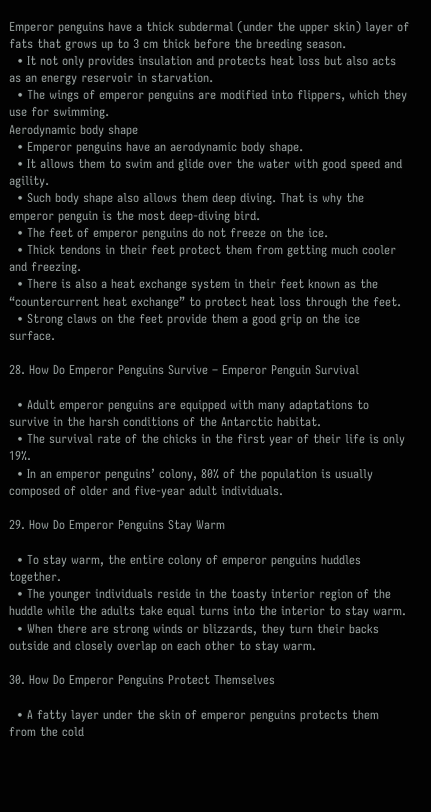Emperor penguins have a thick subdermal (under the upper skin) layer of fats that grows up to 3 cm thick before the breeding season.
  • It not only provides insulation and protects heat loss but also acts as an energy reservoir in starvation.
  • The wings of emperor penguins are modified into flippers, which they use for swimming.
Aerodynamic body shape
  • Emperor penguins have an aerodynamic body shape.
  • It allows them to swim and glide over the water with good speed and agility.
  • Such body shape also allows them deep diving. That is why the emperor penguin is the most deep-diving bird.
  • The feet of emperor penguins do not freeze on the ice.
  • Thick tendons in their feet protect them from getting much cooler and freezing.
  • There is also a heat exchange system in their feet known as the “countercurrent heat exchange” to protect heat loss through the feet.
  • Strong claws on the feet provide them a good grip on the ice surface.

28. How Do Emperor Penguins Survive – Emperor Penguin Survival

  • Adult emperor penguins are equipped with many adaptations to survive in the harsh conditions of the Antarctic habitat.
  • The survival rate of the chicks in the first year of their life is only 19%.
  • In an emperor penguins’ colony, 80% of the population is usually composed of older and five-year adult individuals.

29. How Do Emperor Penguins Stay Warm

  • To stay warm, the entire colony of emperor penguins huddles together.
  • The younger individuals reside in the toasty interior region of the huddle while the adults take equal turns into the interior to stay warm.
  • When there are strong winds or blizzards, they turn their backs outside and closely overlap on each other to stay warm.

30. How Do Emperor Penguins Protect Themselves

  • A fatty layer under the skin of emperor penguins protects them from the cold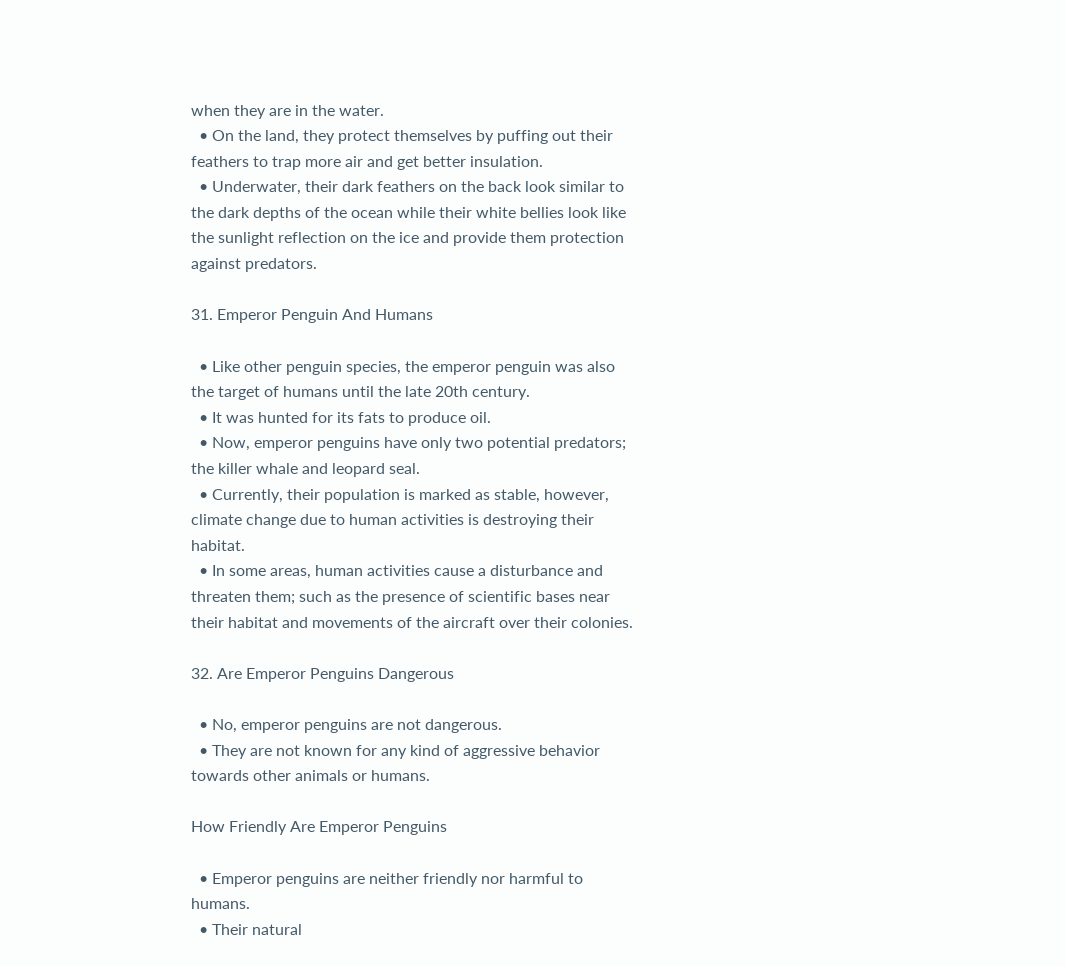when they are in the water.
  • On the land, they protect themselves by puffing out their feathers to trap more air and get better insulation.
  • Underwater, their dark feathers on the back look similar to the dark depths of the ocean while their white bellies look like the sunlight reflection on the ice and provide them protection against predators.

31. Emperor Penguin And Humans

  • Like other penguin species, the emperor penguin was also the target of humans until the late 20th century.
  • It was hunted for its fats to produce oil.
  • Now, emperor penguins have only two potential predators; the killer whale and leopard seal.
  • Currently, their population is marked as stable, however, climate change due to human activities is destroying their habitat.
  • In some areas, human activities cause a disturbance and threaten them; such as the presence of scientific bases near their habitat and movements of the aircraft over their colonies.

32. Are Emperor Penguins Dangerous

  • No, emperor penguins are not dangerous.
  • They are not known for any kind of aggressive behavior towards other animals or humans.

How Friendly Are Emperor Penguins

  • Emperor penguins are neither friendly nor harmful to humans.
  • Their natural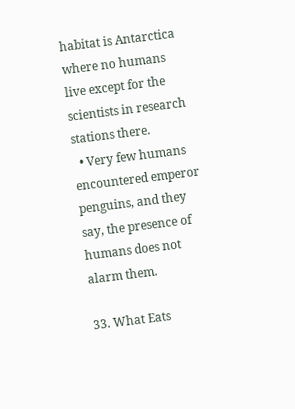habitat is Antarctica where no humans live except for the scientists in research stations there.
  • Very few humans encountered emperor penguins, and they say, the presence of humans does not alarm them.

33. What Eats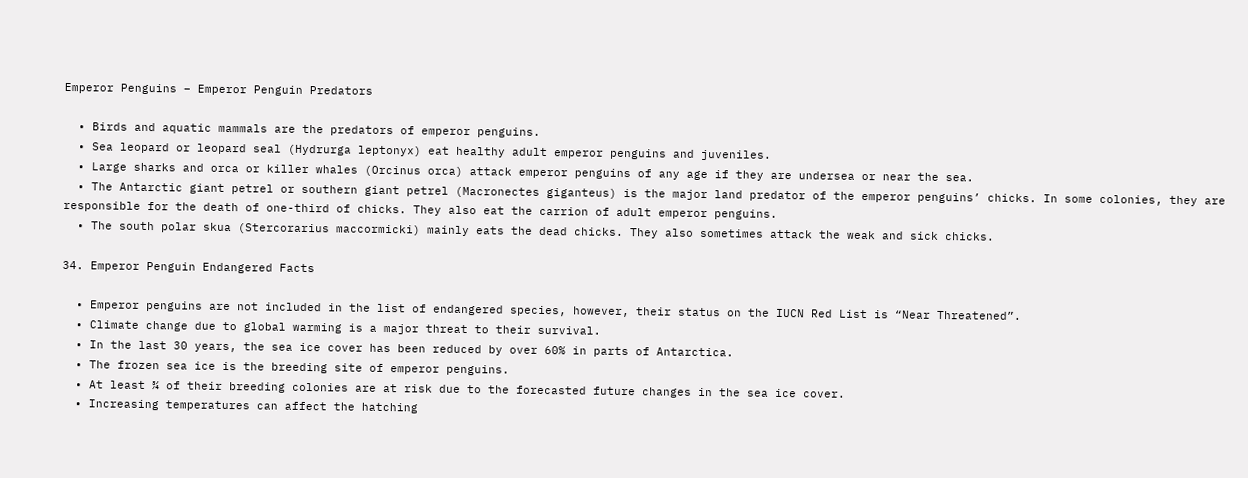Emperor Penguins – Emperor Penguin Predators

  • Birds and aquatic mammals are the predators of emperor penguins.
  • Sea leopard or leopard seal (Hydrurga leptonyx) eat healthy adult emperor penguins and juveniles.
  • Large sharks and orca or killer whales (Orcinus orca) attack emperor penguins of any age if they are undersea or near the sea.
  • The Antarctic giant petrel or southern giant petrel (Macronectes giganteus) is the major land predator of the emperor penguins’ chicks. In some colonies, they are responsible for the death of one-third of chicks. They also eat the carrion of adult emperor penguins.
  • The south polar skua (Stercorarius maccormicki) mainly eats the dead chicks. They also sometimes attack the weak and sick chicks.

34. Emperor Penguin Endangered Facts

  • Emperor penguins are not included in the list of endangered species, however, their status on the IUCN Red List is “Near Threatened”.
  • Climate change due to global warming is a major threat to their survival.
  • In the last 30 years, the sea ice cover has been reduced by over 60% in parts of Antarctica.
  • The frozen sea ice is the breeding site of emperor penguins.
  • At least ¾ of their breeding colonies are at risk due to the forecasted future changes in the sea ice cover.
  • Increasing temperatures can affect the hatching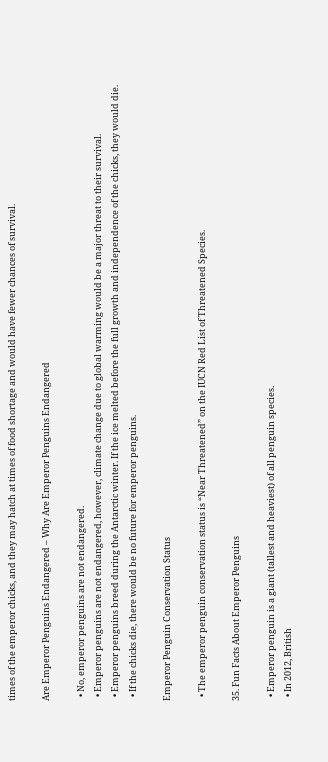times of the emperor chicks, and they may hatch at times of food shortage and would have fewer chances of survival.

Are Emperor Penguins Endangered – Why Are Emperor Penguins Endangered

  • No, emperor penguins are not endangered.
  • Emperor penguins are not endangered, however, climate change due to global warming would be a major threat to their survival.
  • Emperor penguins breed during the Antarctic winter. If the ice melted before the full growth and independence of the chicks, they would die.
  • If the chicks die, there would be no future for emperor penguins.

Emperor Penguin Conservation Status

  • The emperor penguin conservation status is “Near Threatened” on the IUCN Red List of Threatened Species.

35. Fun Facts About Emperor Penguins

  • Emperor penguin is a giant (tallest and heaviest) of all penguin species.
  • In 2012, British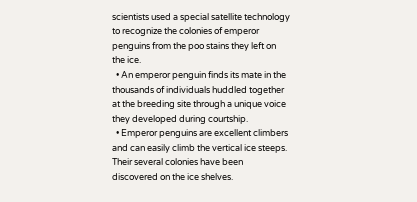scientists used a special satellite technology to recognize the colonies of emperor penguins from the poo stains they left on the ice.
  • An emperor penguin finds its mate in the thousands of individuals huddled together at the breeding site through a unique voice they developed during courtship.
  • Emperor penguins are excellent climbers and can easily climb the vertical ice steeps. Their several colonies have been discovered on the ice shelves.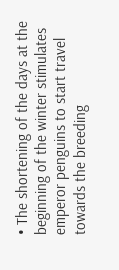• The shortening of the days at the beginning of the winter stimulates emperor penguins to start travel towards the breeding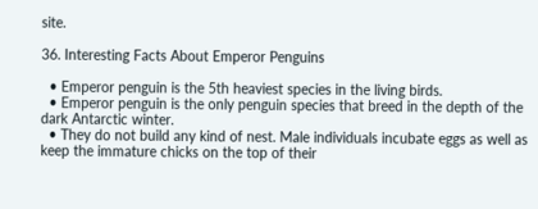site.

36. Interesting Facts About Emperor Penguins

  • Emperor penguin is the 5th heaviest species in the living birds.
  • Emperor penguin is the only penguin species that breed in the depth of the dark Antarctic winter.
  • They do not build any kind of nest. Male individuals incubate eggs as well as keep the immature chicks on the top of their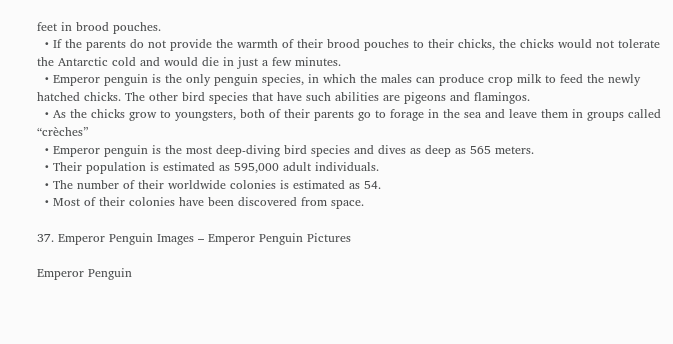feet in brood pouches.
  • If the parents do not provide the warmth of their brood pouches to their chicks, the chicks would not tolerate the Antarctic cold and would die in just a few minutes.
  • Emperor penguin is the only penguin species, in which the males can produce crop milk to feed the newly hatched chicks. The other bird species that have such abilities are pigeons and flamingos.
  • As the chicks grow to youngsters, both of their parents go to forage in the sea and leave them in groups called “crèches”
  • Emperor penguin is the most deep-diving bird species and dives as deep as 565 meters.
  • Their population is estimated as 595,000 adult individuals.
  • The number of their worldwide colonies is estimated as 54.
  • Most of their colonies have been discovered from space.

37. Emperor Penguin Images – Emperor Penguin Pictures

Emperor Penguin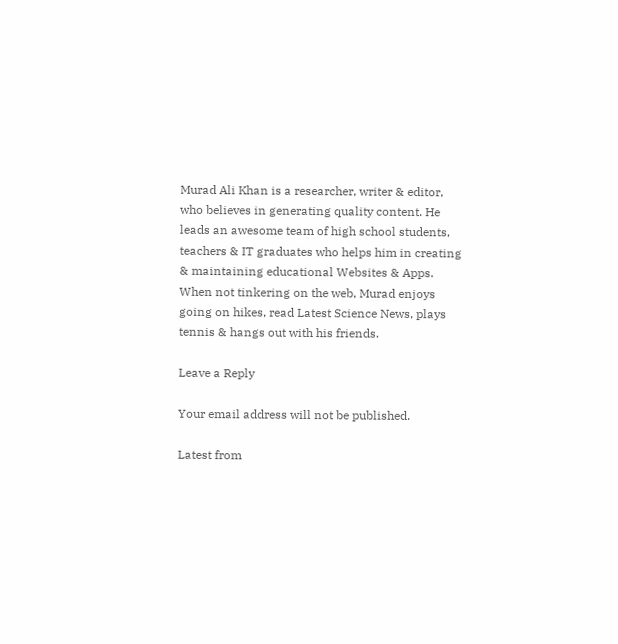Murad Ali Khan is a researcher, writer & editor, who believes in generating quality content. He leads an awesome team of high school students, teachers & IT graduates who helps him in creating & maintaining educational Websites & Apps.
When not tinkering on the web, Murad enjoys going on hikes, read Latest Science News, plays tennis & hangs out with his friends.

Leave a Reply

Your email address will not be published.

Latest from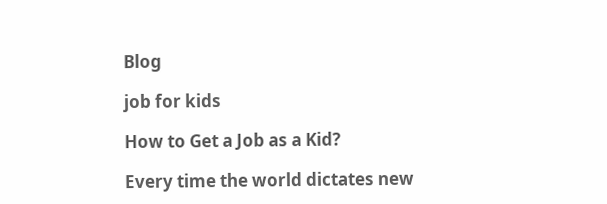Blog

job for kids

How to Get a Job as a Kid?

Every time the world dictates new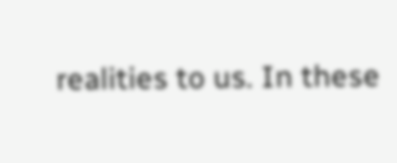realities to us. In these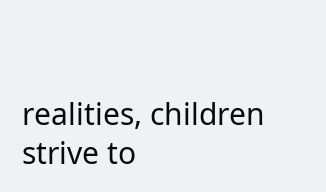realities, children strive to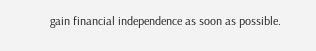gain financial independence as soon as possible.